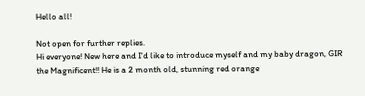Hello all!

Not open for further replies.
Hi everyone! New here and I'd like to introduce myself and my baby dragon, GIR the Magnificent!! He is a 2 month old, stunning red orange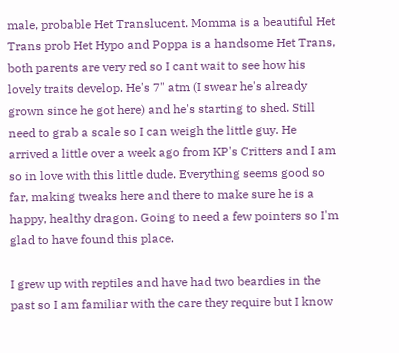male, probable Het Translucent. Momma is a beautiful Het Trans prob Het Hypo and Poppa is a handsome Het Trans, both parents are very red so I cant wait to see how his lovely traits develop. He's 7" atm (I swear he's already grown since he got here) and he's starting to shed. Still need to grab a scale so I can weigh the little guy. He arrived a little over a week ago from KP's Critters and I am so in love with this little dude. Everything seems good so far, making tweaks here and there to make sure he is a happy, healthy dragon. Going to need a few pointers so I'm glad to have found this place.

I grew up with reptiles and have had two beardies in the past so I am familiar with the care they require but I know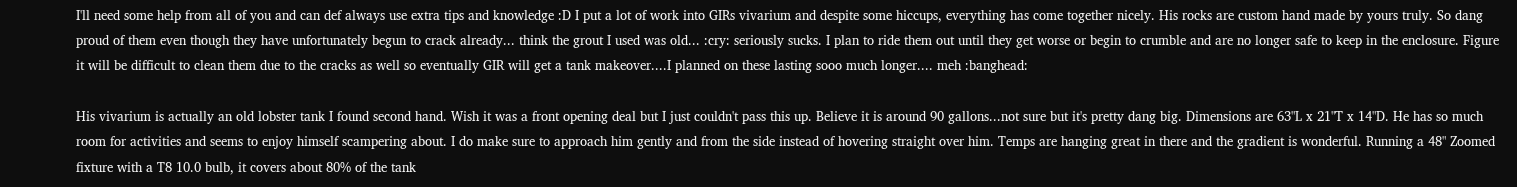I'll need some help from all of you and can def always use extra tips and knowledge :D I put a lot of work into GIRs vivarium and despite some hiccups, everything has come together nicely. His rocks are custom hand made by yours truly. So dang proud of them even though they have unfortunately begun to crack already... think the grout I used was old... :cry: seriously sucks. I plan to ride them out until they get worse or begin to crumble and are no longer safe to keep in the enclosure. Figure it will be difficult to clean them due to the cracks as well so eventually GIR will get a tank makeover....I planned on these lasting sooo much longer.... meh :banghead:

His vivarium is actually an old lobster tank I found second hand. Wish it was a front opening deal but I just couldn't pass this up. Believe it is around 90 gallons...not sure but it's pretty dang big. Dimensions are 63"L x 21"T x 14"D. He has so much room for activities and seems to enjoy himself scampering about. I do make sure to approach him gently and from the side instead of hovering straight over him. Temps are hanging great in there and the gradient is wonderful. Running a 48" Zoomed fixture with a T8 10.0 bulb, it covers about 80% of the tank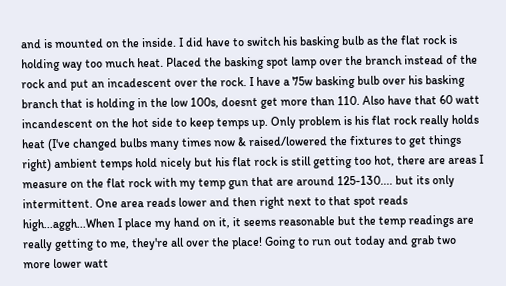and is mounted on the inside. I did have to switch his basking bulb as the flat rock is holding way too much heat. Placed the basking spot lamp over the branch instead of the rock and put an incadescent over the rock. I have a 75w basking bulb over his basking branch that is holding in the low 100s, doesnt get more than 110. Also have that 60 watt incandescent on the hot side to keep temps up. Only problem is his flat rock really holds heat (I've changed bulbs many times now & raised/lowered the fixtures to get things right) ambient temps hold nicely but his flat rock is still getting too hot, there are areas I measure on the flat rock with my temp gun that are around 125-130.... but its only intermittent. One area reads lower and then right next to that spot reads high...aggh...When I place my hand on it, it seems reasonable but the temp readings are really getting to me, they're all over the place! Going to run out today and grab two more lower watt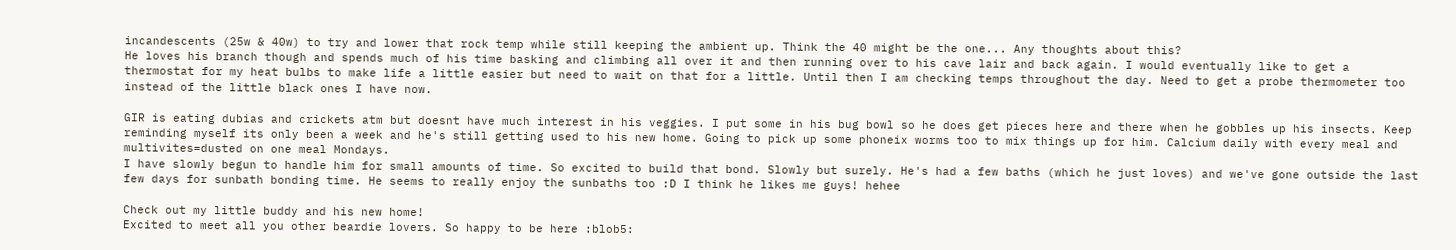incandescents (25w & 40w) to try and lower that rock temp while still keeping the ambient up. Think the 40 might be the one... Any thoughts about this?
He loves his branch though and spends much of his time basking and climbing all over it and then running over to his cave lair and back again. I would eventually like to get a thermostat for my heat bulbs to make life a little easier but need to wait on that for a little. Until then I am checking temps throughout the day. Need to get a probe thermometer too instead of the little black ones I have now.

GIR is eating dubias and crickets atm but doesnt have much interest in his veggies. I put some in his bug bowl so he does get pieces here and there when he gobbles up his insects. Keep reminding myself its only been a week and he's still getting used to his new home. Going to pick up some phoneix worms too to mix things up for him. Calcium daily with every meal and multivites=dusted on one meal Mondays.
I have slowly begun to handle him for small amounts of time. So excited to build that bond. Slowly but surely. He's had a few baths (which he just loves) and we've gone outside the last few days for sunbath bonding time. He seems to really enjoy the sunbaths too :D I think he likes me guys! hehee

Check out my little buddy and his new home!
Excited to meet all you other beardie lovers. So happy to be here :blob5: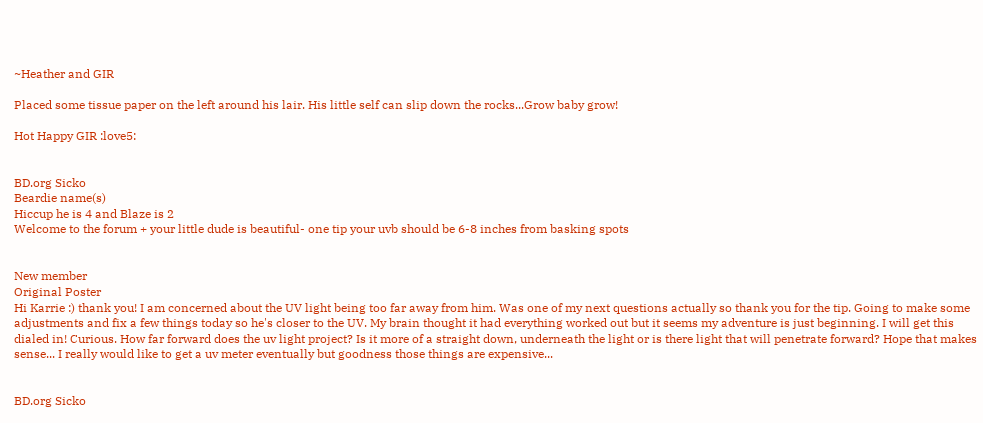~Heather and GIR

Placed some tissue paper on the left around his lair. His little self can slip down the rocks...Grow baby grow!

Hot Happy GIR :love5:


BD.org Sicko
Beardie name(s)
Hiccup he is 4 and Blaze is 2
Welcome to the forum + your little dude is beautiful- one tip your uvb should be 6-8 inches from basking spots


New member
Original Poster
Hi Karrie :) thank you! I am concerned about the UV light being too far away from him. Was one of my next questions actually so thank you for the tip. Going to make some adjustments and fix a few things today so he's closer to the UV. My brain thought it had everything worked out but it seems my adventure is just beginning. I will get this dialed in! Curious. How far forward does the uv light project? Is it more of a straight down, underneath the light or is there light that will penetrate forward? Hope that makes sense... I really would like to get a uv meter eventually but goodness those things are expensive...


BD.org Sicko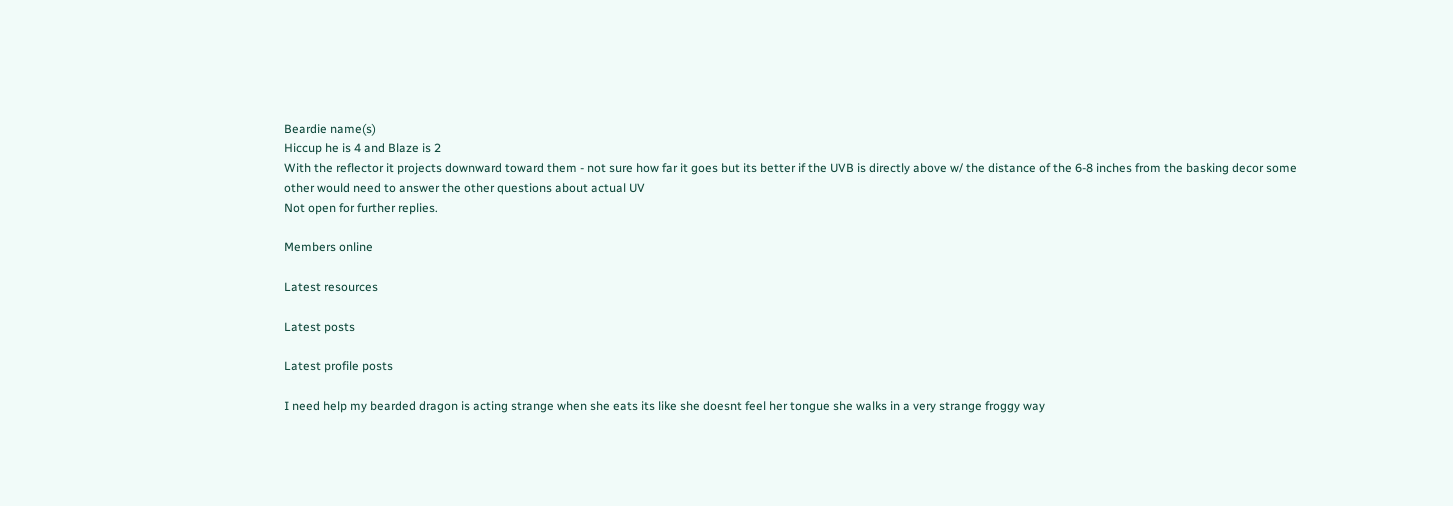Beardie name(s)
Hiccup he is 4 and Blaze is 2
With the reflector it projects downward toward them - not sure how far it goes but its better if the UVB is directly above w/ the distance of the 6-8 inches from the basking decor some other would need to answer the other questions about actual UV
Not open for further replies.

Members online

Latest resources

Latest posts

Latest profile posts

I need help my bearded dragon is acting strange when she eats its like she doesnt feel her tongue she walks in a very strange froggy way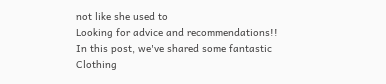not like she used to
Looking for advice and recommendations!!
In this post, we've shared some fantastic Clothing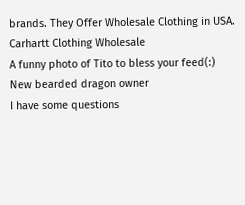brands. They Offer Wholesale Clothing in USA.
Carhartt Clothing Wholesale
A funny photo of Tito to bless your feed(:)
New bearded dragon owner
I have some questions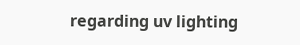regarding uv lighting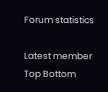Forum statistics

Latest member
Top Bottom